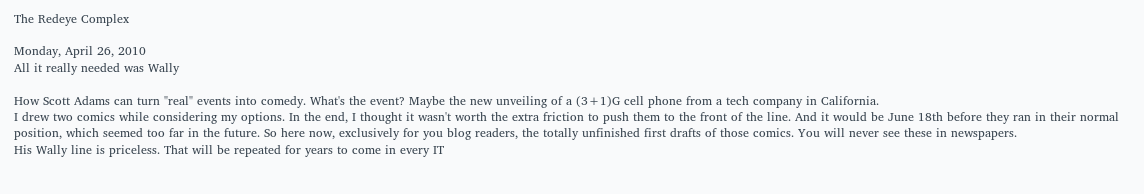The Redeye Complex

Monday, April 26, 2010
All it really needed was Wally

How Scott Adams can turn "real" events into comedy. What's the event? Maybe the new unveiling of a (3+1)G cell phone from a tech company in California.
I drew two comics while considering my options. In the end, I thought it wasn't worth the extra friction to push them to the front of the line. And it would be June 18th before they ran in their normal position, which seemed too far in the future. So here now, exclusively for you blog readers, the totally unfinished first drafts of those comics. You will never see these in newspapers.
His Wally line is priceless. That will be repeated for years to come in every IT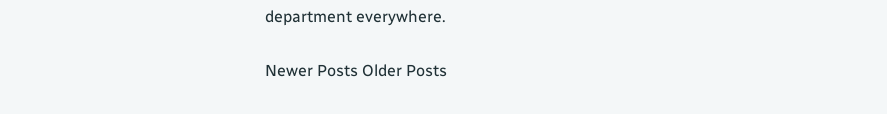department everywhere.


Newer Posts Older Posts